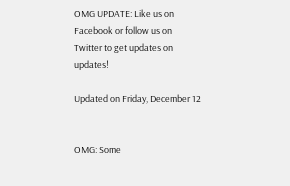OMG UPDATE: Like us on Facebook or follow us on Twitter to get updates on updates!

Updated on Friday, December 12


OMG: Some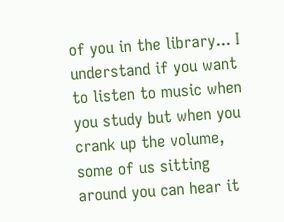of you in the library... I understand if you want to listen to music when you study but when you crank up the volume, some of us sitting around you can hear it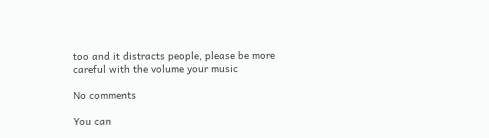too and it distracts people, please be more careful with the volume your music

No comments

You can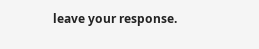leave your response.